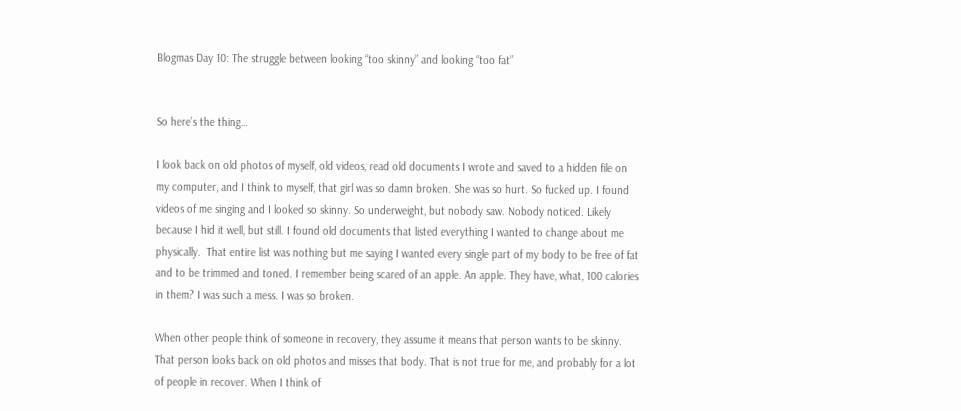Blogmas Day 10: The struggle between looking “too skinny” and looking “too fat”


So here’s the thing…

I look back on old photos of myself, old videos, read old documents I wrote and saved to a hidden file on my computer, and I think to myself, that girl was so damn broken. She was so hurt. So fucked up. I found videos of me singing and I looked so skinny. So underweight, but nobody saw. Nobody noticed. Likely because I hid it well, but still. I found old documents that listed everything I wanted to change about me physically.  That entire list was nothing but me saying I wanted every single part of my body to be free of fat and to be trimmed and toned. I remember being scared of an apple. An apple. They have, what, 100 calories in them? I was such a mess. I was so broken.

When other people think of someone in recovery, they assume it means that person wants to be skinny. That person looks back on old photos and misses that body. That is not true for me, and probably for a lot of people in recover. When I think of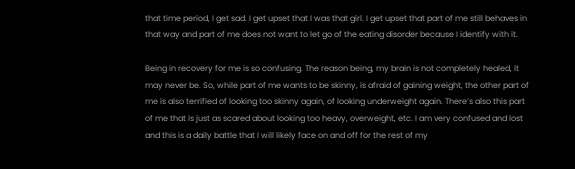that time period, I get sad. I get upset that I was that girl. I get upset that part of me still behaves in that way and part of me does not want to let go of the eating disorder because I identify with it.

Being in recovery for me is so confusing. The reason being, my brain is not completely healed, it may never be. So, while part of me wants to be skinny, is afraid of gaining weight, the other part of me is also terrified of looking too skinny again, of looking underweight again. There’s also this part of me that is just as scared about looking too heavy, overweight, etc. I am very confused and lost and this is a daily battle that I will likely face on and off for the rest of my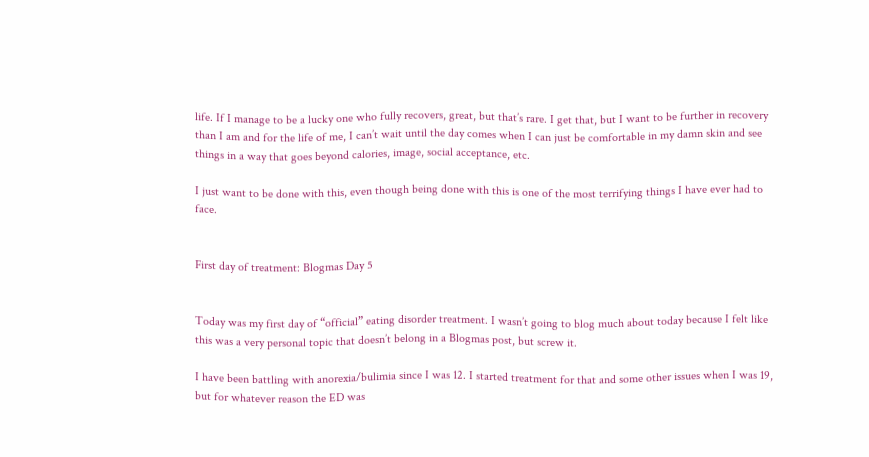life. If I manage to be a lucky one who fully recovers, great, but that’s rare. I get that, but I want to be further in recovery than I am and for the life of me, I can’t wait until the day comes when I can just be comfortable in my damn skin and see things in a way that goes beyond calories, image, social acceptance, etc.

I just want to be done with this, even though being done with this is one of the most terrifying things I have ever had to face.


First day of treatment: Blogmas Day 5


Today was my first day of “official” eating disorder treatment. I wasn’t going to blog much about today because I felt like this was a very personal topic that doesn’t belong in a Blogmas post, but screw it.

I have been battling with anorexia/bulimia since I was 12. I started treatment for that and some other issues when I was 19, but for whatever reason the ED was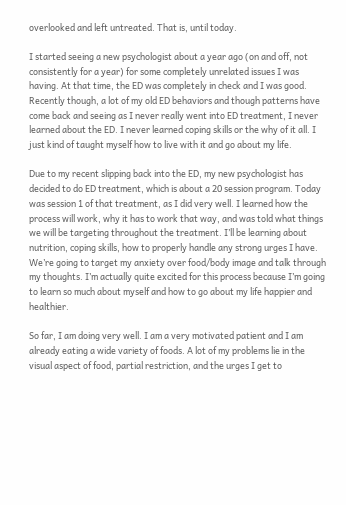overlooked and left untreated. That is, until today.

I started seeing a new psychologist about a year ago (on and off, not consistently for a year) for some completely unrelated issues I was having. At that time, the ED was completely in check and I was good. Recently though, a lot of my old ED behaviors and though patterns have come back and seeing as I never really went into ED treatment, I never learned about the ED. I never learned coping skills or the why of it all. I just kind of taught myself how to live with it and go about my life.

Due to my recent slipping back into the ED, my new psychologist has decided to do ED treatment, which is about a 20 session program. Today was session 1 of that treatment, as I did very well. I learned how the process will work, why it has to work that way, and was told what things we will be targeting throughout the treatment. I’ll be learning about nutrition, coping skills, how to properly handle any strong urges I have. We’re going to target my anxiety over food/body image and talk through my thoughts. I’m actually quite excited for this process because I’m going to learn so much about myself and how to go about my life happier and healthier.

So far, I am doing very well. I am a very motivated patient and I am already eating a wide variety of foods. A lot of my problems lie in the visual aspect of food, partial restriction, and the urges I get to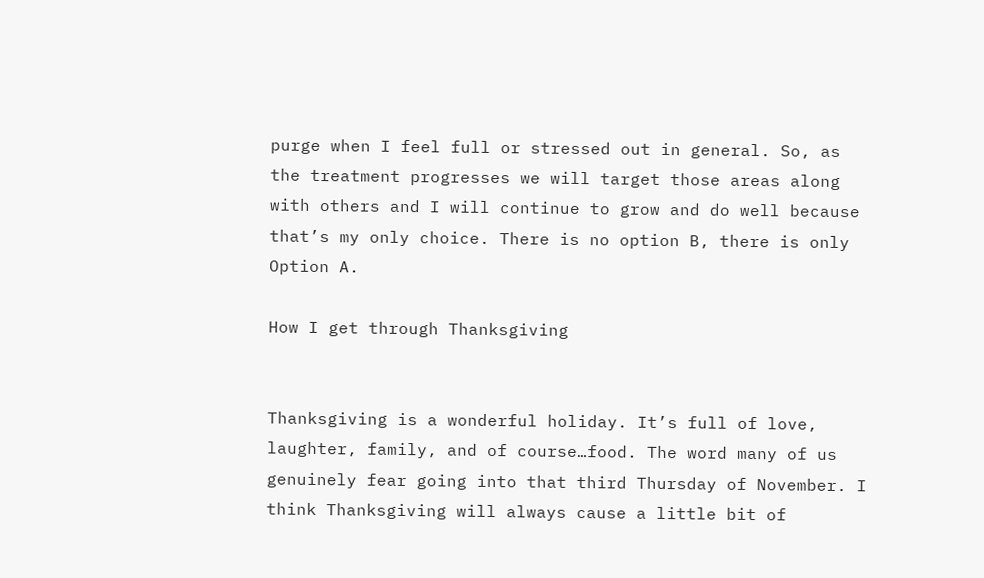purge when I feel full or stressed out in general. So, as the treatment progresses we will target those areas along with others and I will continue to grow and do well because that’s my only choice. There is no option B, there is only Option A.

How I get through Thanksgiving


Thanksgiving is a wonderful holiday. It’s full of love, laughter, family, and of course…food. The word many of us genuinely fear going into that third Thursday of November. I think Thanksgiving will always cause a little bit of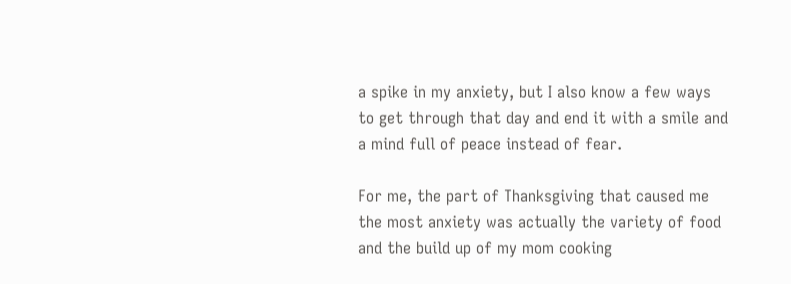a spike in my anxiety, but I also know a few ways to get through that day and end it with a smile and a mind full of peace instead of fear.

For me, the part of Thanksgiving that caused me the most anxiety was actually the variety of food and the build up of my mom cooking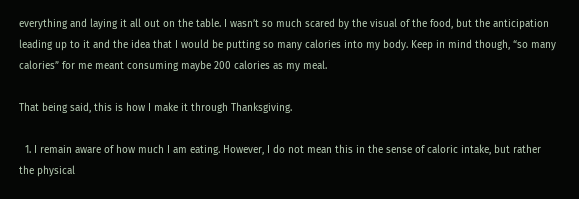everything and laying it all out on the table. I wasn’t so much scared by the visual of the food, but the anticipation leading up to it and the idea that I would be putting so many calories into my body. Keep in mind though, “so many calories” for me meant consuming maybe 200 calories as my meal.

That being said, this is how I make it through Thanksgiving.

  1. I remain aware of how much I am eating. However, I do not mean this in the sense of caloric intake, but rather the physical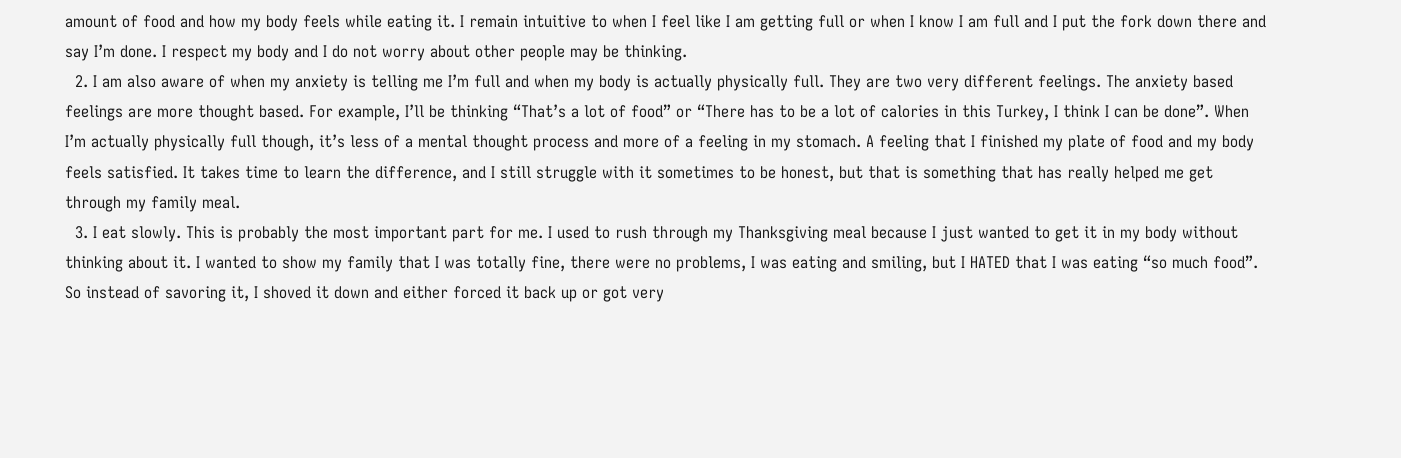amount of food and how my body feels while eating it. I remain intuitive to when I feel like I am getting full or when I know I am full and I put the fork down there and say I’m done. I respect my body and I do not worry about other people may be thinking.
  2. I am also aware of when my anxiety is telling me I’m full and when my body is actually physically full. They are two very different feelings. The anxiety based feelings are more thought based. For example, I’ll be thinking “That’s a lot of food” or “There has to be a lot of calories in this Turkey, I think I can be done”. When I’m actually physically full though, it’s less of a mental thought process and more of a feeling in my stomach. A feeling that I finished my plate of food and my body feels satisfied. It takes time to learn the difference, and I still struggle with it sometimes to be honest, but that is something that has really helped me get through my family meal.
  3. I eat slowly. This is probably the most important part for me. I used to rush through my Thanksgiving meal because I just wanted to get it in my body without thinking about it. I wanted to show my family that I was totally fine, there were no problems, I was eating and smiling, but I HATED that I was eating “so much food”. So instead of savoring it, I shoved it down and either forced it back up or got very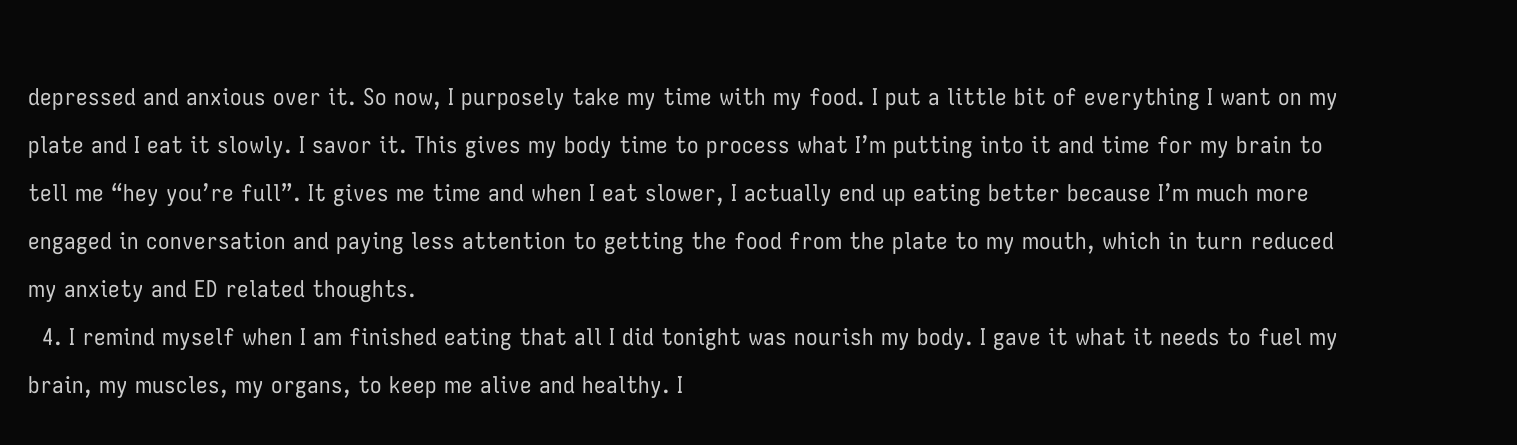depressed and anxious over it. So now, I purposely take my time with my food. I put a little bit of everything I want on my plate and I eat it slowly. I savor it. This gives my body time to process what I’m putting into it and time for my brain to tell me “hey you’re full”. It gives me time and when I eat slower, I actually end up eating better because I’m much more engaged in conversation and paying less attention to getting the food from the plate to my mouth, which in turn reduced my anxiety and ED related thoughts.
  4. I remind myself when I am finished eating that all I did tonight was nourish my body. I gave it what it needs to fuel my brain, my muscles, my organs, to keep me alive and healthy. I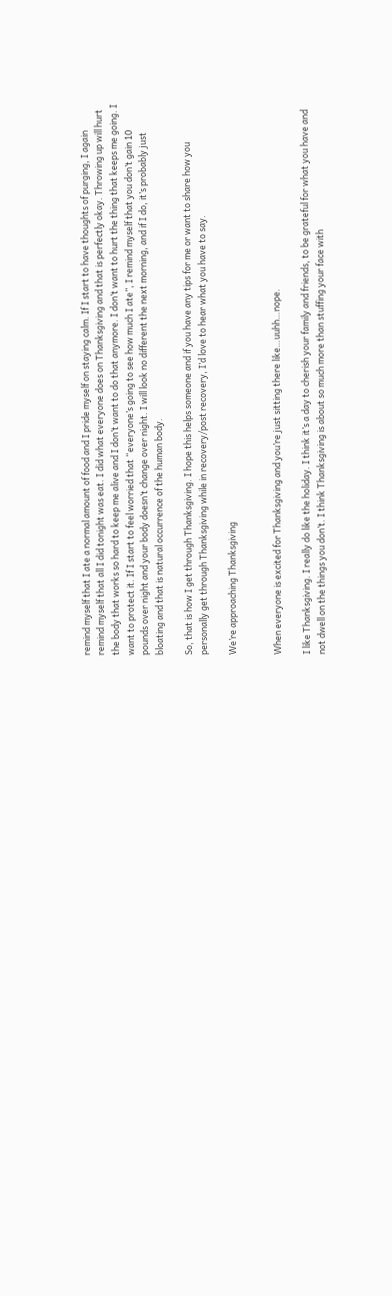remind myself that I ate a normal amount of food and I pride myself on staying calm. If I start to have thoughts of purging, I again remind myself that all I did tonight was eat. I did what everyone does on Thanksgiving and that is perfectly okay. Throwing up will hurt the body that works so hard to keep me alive and I don’t want to do that anymore. I don’t want to hurt the thing that keeps me going. I want to protect it. If I start to feel worried that “everyone’s going to see how much I ate”, I remind myself that you don’t gain 10 pounds over night and your body doesn’t change over night. I will look no different the next morning, and if I do, it’s probably just bloating and that is natural occurrence of the human body.

So, that is how I get through Thanksgiving. I hope this helps someone and if you have any tips for me or want to share how you personally get through Thanksgiving while in recovery/post recovery, I’d love to hear what you have to say.

We’re approaching Thanksgiving


When everyone is excited for Thanksgiving and you’re just sitting there like…uuhh…nope.

I like Thanksgiving. I really do like the holiday. I think it’s a day to cherish your family and friends, to be grateful for what you have and not dwell on the things you don’t. I think Thanksgiving is about so much more than stuffing your face with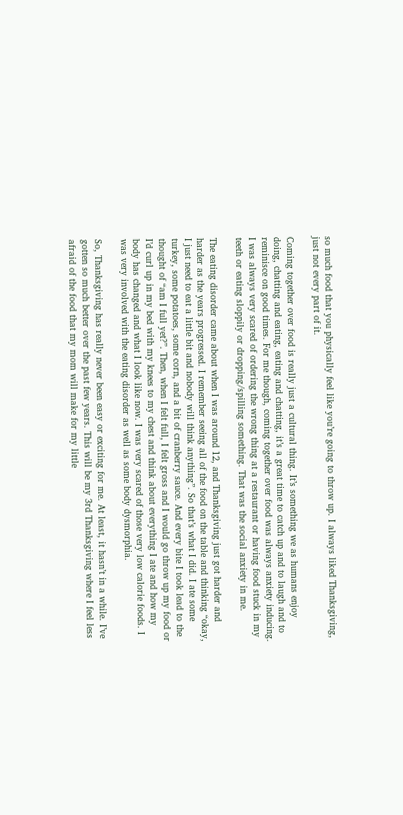so much food that you physically feel like you’re going to throw up. I always liked Thanksgiving, just not every part of it.

Coming together over food is really just a cultural thing. It’s something we as humans enjoy doing, chatting and eating, eating and chatting, it’s a great time to catch up and to laugh and to reminisce on good times. For me though, coming together over food was always anxiety inducing. I was always very scared of ordering the wrong thing at a restaurant or having food stuck in my teeth or eating sloppily or dropping/spilling something. That was the social anxiety in me.

The eating disorder came about when I was around 12, and Thanksgiving just got harder and harder as the years progressed. I remember seeing all of the food on the table and thinking “okay, I just need to eat a little bit and nobody will think anything”. So that’s what I did. I ate some turkey, some potatoes, some corn, and a bit of cranberry sauce. And every bite I took lead to the thought of “am I full yet?”. Then, when I felt full, I felt gross and I would go throw up my food or I’d curl up in my bed with my knees to my chest and think about everything I ate and how my body has changed and what I look like now. I was very scared of those very low calorie foods. I was very involved with the eating disorder as well as some body dysmorphia.

So, Thanksgiving has really never been easy or exciting for me. At least, it hasn’t in a while. I’ve gotten so much better over the past few years. This will be my 3rd Thanksgiving where I feel less afraid of the food that my mom will make for my little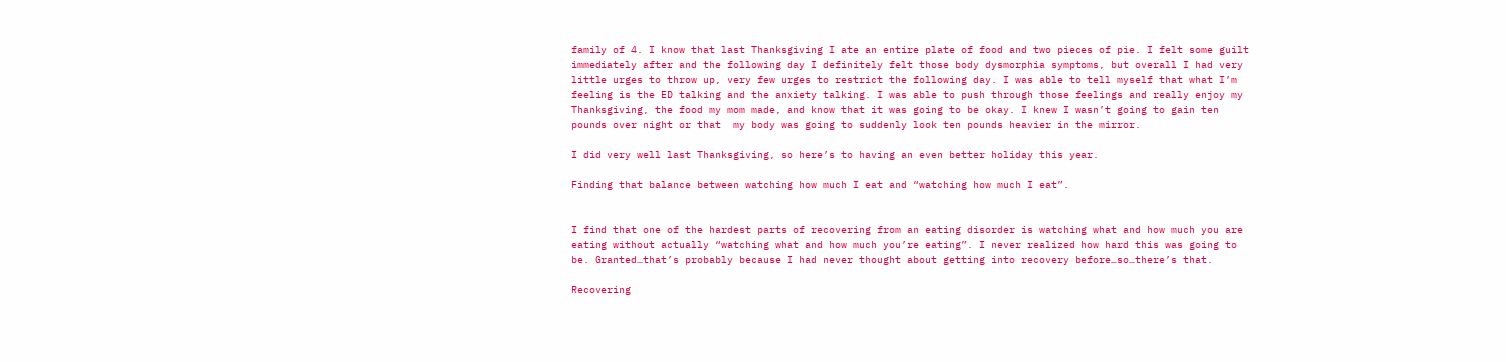family of 4. I know that last Thanksgiving I ate an entire plate of food and two pieces of pie. I felt some guilt immediately after and the following day I definitely felt those body dysmorphia symptoms, but overall I had very little urges to throw up, very few urges to restrict the following day. I was able to tell myself that what I’m feeling is the ED talking and the anxiety talking. I was able to push through those feelings and really enjoy my Thanksgiving, the food my mom made, and know that it was going to be okay. I knew I wasn’t going to gain ten pounds over night or that  my body was going to suddenly look ten pounds heavier in the mirror.

I did very well last Thanksgiving, so here’s to having an even better holiday this year.

Finding that balance between watching how much I eat and “watching how much I eat”.


I find that one of the hardest parts of recovering from an eating disorder is watching what and how much you are eating without actually “watching what and how much you’re eating”. I never realized how hard this was going to be. Granted…that’s probably because I had never thought about getting into recovery before…so…there’s that.

Recovering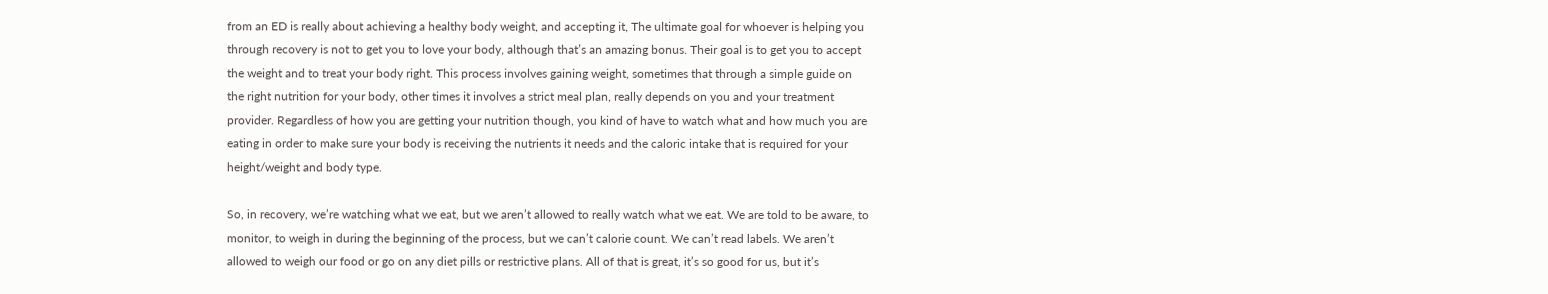from an ED is really about achieving a healthy body weight, and accepting it, The ultimate goal for whoever is helping you through recovery is not to get you to love your body, although that’s an amazing bonus. Their goal is to get you to accept the weight and to treat your body right. This process involves gaining weight, sometimes that through a simple guide on the right nutrition for your body, other times it involves a strict meal plan, really depends on you and your treatment provider. Regardless of how you are getting your nutrition though, you kind of have to watch what and how much you are eating in order to make sure your body is receiving the nutrients it needs and the caloric intake that is required for your height/weight and body type.

So, in recovery, we’re watching what we eat, but we aren’t allowed to really watch what we eat. We are told to be aware, to monitor, to weigh in during the beginning of the process, but we can’t calorie count. We can’t read labels. We aren’t allowed to weigh our food or go on any diet pills or restrictive plans. All of that is great, it’s so good for us, but it’s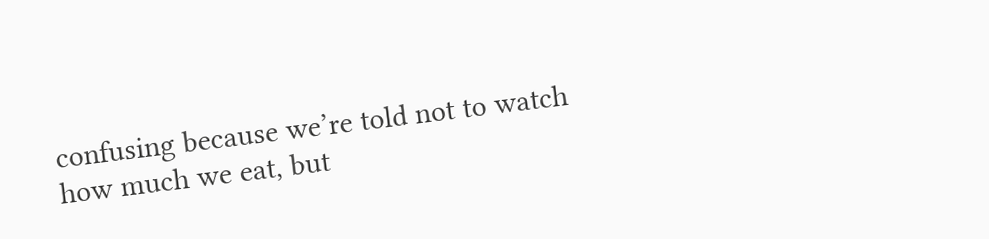confusing because we’re told not to watch how much we eat, but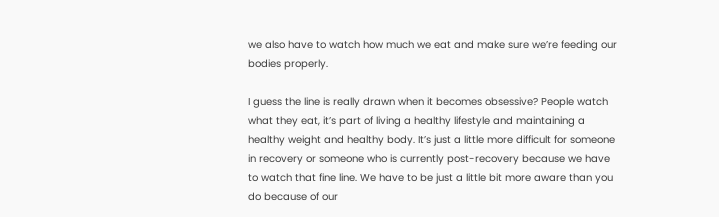we also have to watch how much we eat and make sure we’re feeding our bodies properly.

I guess the line is really drawn when it becomes obsessive? People watch what they eat, it’s part of living a healthy lifestyle and maintaining a healthy weight and healthy body. It’s just a little more difficult for someone in recovery or someone who is currently post-recovery because we have to watch that fine line. We have to be just a little bit more aware than you do because of our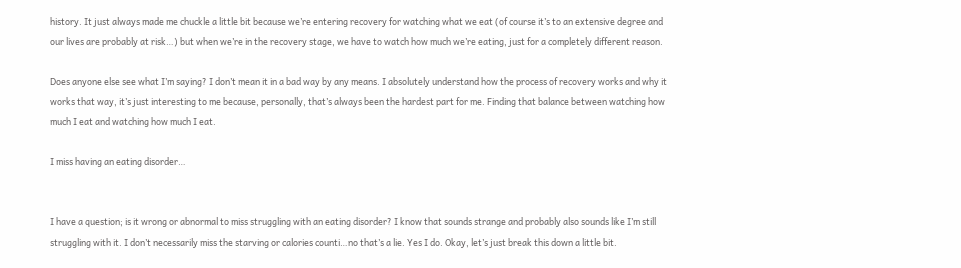history. It just always made me chuckle a little bit because we’re entering recovery for watching what we eat (of course it’s to an extensive degree and our lives are probably at risk…) but when we’re in the recovery stage, we have to watch how much we’re eating, just for a completely different reason.

Does anyone else see what I’m saying? I don’t mean it in a bad way by any means. I absolutely understand how the process of recovery works and why it works that way, it’s just interesting to me because, personally, that’s always been the hardest part for me. Finding that balance between watching how much I eat and watching how much I eat.

I miss having an eating disorder…


I have a question; is it wrong or abnormal to miss struggling with an eating disorder? I know that sounds strange and probably also sounds like I’m still struggling with it. I don’t necessarily miss the starving or calories counti…no that’s a lie. Yes I do. Okay, let’s just break this down a little bit.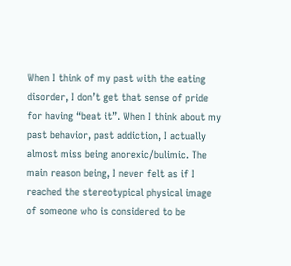When I think of my past with the eating disorder, I don’t get that sense of pride for having “beat it”. When I think about my past behavior, past addiction, I actually almost miss being anorexic/bulimic. The main reason being, I never felt as if I reached the stereotypical physical image of someone who is considered to be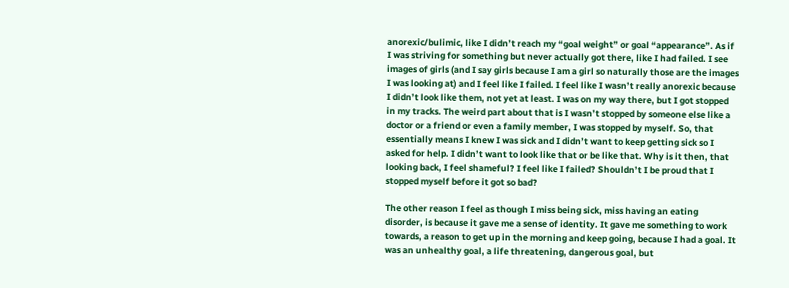anorexic/bulimic, like I didn’t reach my “goal weight” or goal “appearance”. As if I was striving for something but never actually got there, like I had failed. I see images of girls (and I say girls because I am a girl so naturally those are the images I was looking at) and I feel like I failed. I feel like I wasn’t really anorexic because I didn’t look like them, not yet at least. I was on my way there, but I got stopped in my tracks. The weird part about that is I wasn’t stopped by someone else like a doctor or a friend or even a family member, I was stopped by myself. So, that essentially means I knew I was sick and I didn’t want to keep getting sick so I asked for help. I didn’t want to look like that or be like that. Why is it then, that looking back, I feel shameful? I feel like I failed? Shouldn’t I be proud that I stopped myself before it got so bad?

The other reason I feel as though I miss being sick, miss having an eating disorder, is because it gave me a sense of identity. It gave me something to work towards, a reason to get up in the morning and keep going, because I had a goal. It was an unhealthy goal, a life threatening, dangerous goal, but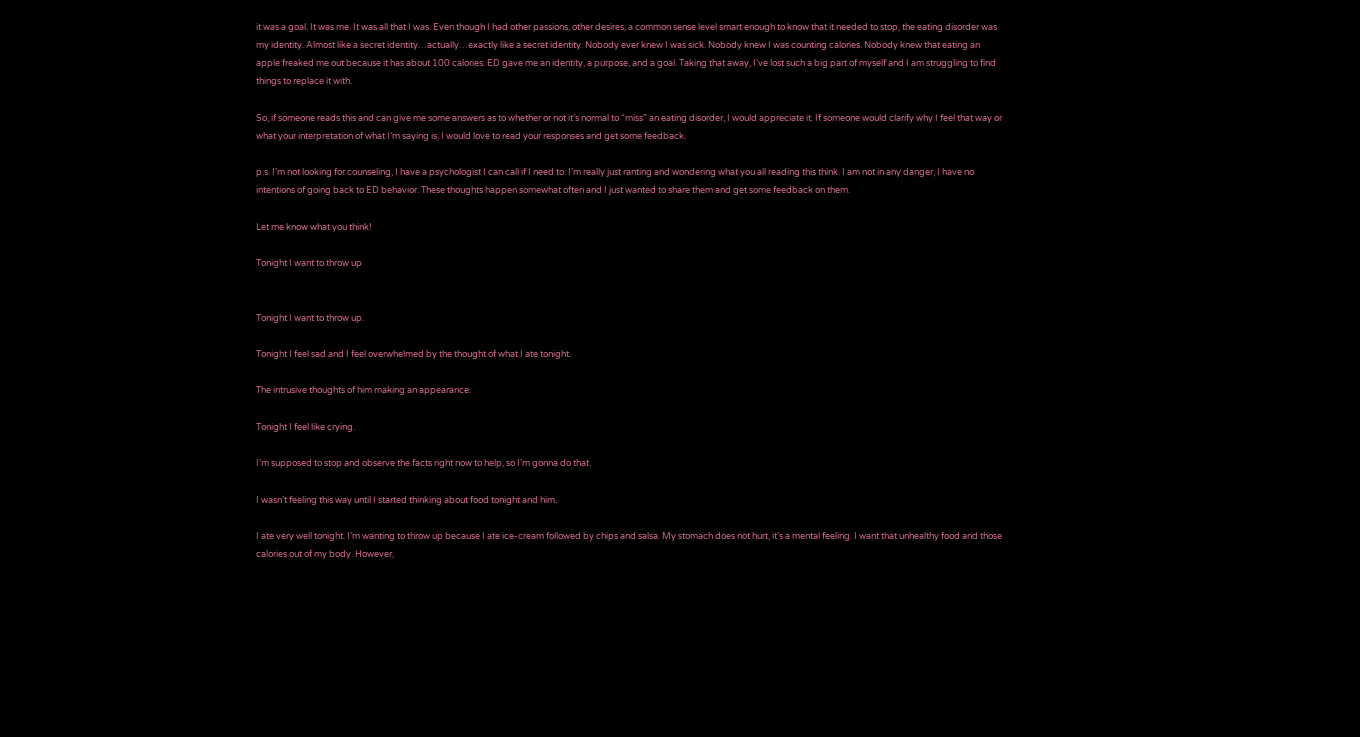it was a goal. It was me. It was all that I was. Even though I had other passions, other desires, a common sense level smart enough to know that it needed to stop, the eating disorder was my identity. Almost like a secret identity…actually…exactly like a secret identity. Nobody ever knew I was sick. Nobody knew I was counting calories. Nobody knew that eating an apple freaked me out because it has about 100 calories. ED gave me an identity, a purpose, and a goal. Taking that away, I’ve lost such a big part of myself and I am struggling to find things to replace it with.

So, if someone reads this and can give me some answers as to whether or not it’s normal to “miss” an eating disorder, I would appreciate it. If someone would clarify why I feel that way or what your interpretation of what I’m saying is, I would love to read your responses and get some feedback.

p.s. I’m not looking for counseling, I have a psychologist I can call if I need to. I’m really just ranting and wondering what you all reading this think. I am not in any danger, I have no intentions of going back to ED behavior. These thoughts happen somewhat often and I just wanted to share them and get some feedback on them.

Let me know what you think!

Tonight I want to throw up


Tonight I want to throw up.

Tonight I feel sad and I feel overwhelmed by the thought of what I ate tonight.

The intrusive thoughts of him making an appearance.

Tonight I feel like crying.

I’m supposed to stop and observe the facts right now to help, so I’m gonna do that.

I wasn’t feeling this way until I started thinking about food tonight and him.

I ate very well tonight. I’m wanting to throw up because I ate ice-cream followed by chips and salsa. My stomach does not hurt, it’s a mental feeling. I want that unhealthy food and those calories out of my body. However,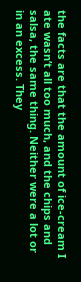the facts are that the amount of ice-cream I ate wasn’t all too much, and the chips and salsa, the same thing. Neither were a lot or in an excess. They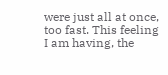were just all at once, too fast. This feeling I am having, the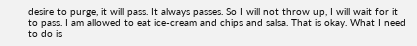desire to purge, it will pass. It always passes. So I will not throw up, I will wait for it to pass. I am allowed to eat ice-cream and chips and salsa. That is okay. What I need to do is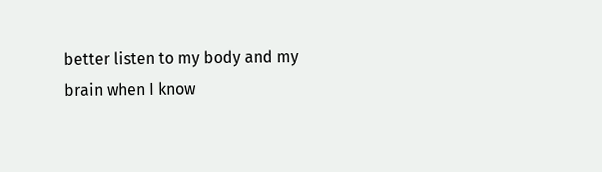better listen to my body and my brain when I know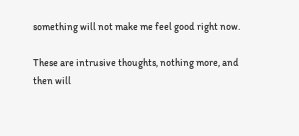something will not make me feel good right now.

These are intrusive thoughts, nothing more, and then will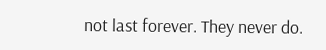not last forever. They never do.